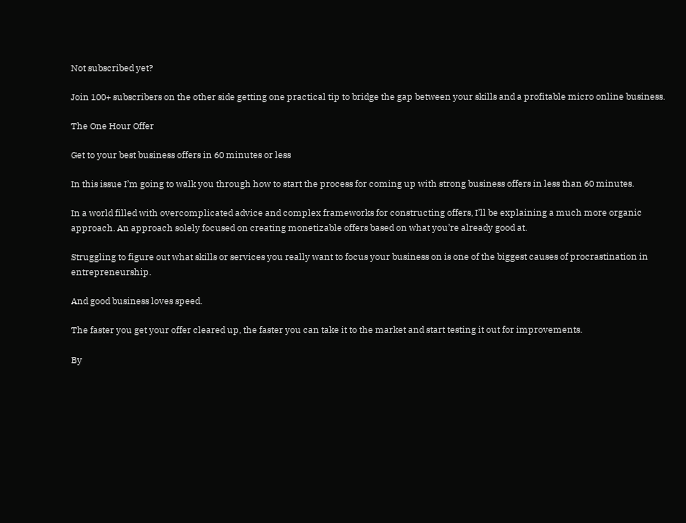Not subscribed yet?

Join 100+ subscribers on the other side getting one practical tip to bridge the gap between your skills and a profitable micro online business.

The One Hour Offer

Get to your best business offers in 60 minutes or less

In this issue I’m going to walk you through how to start the process for coming up with strong business offers in less than 60 minutes.

In a world filled with overcomplicated advice and complex frameworks for constructing offers, I’ll be explaining a much more organic approach. An approach solely focused on creating monetizable offers based on what you’re already good at.

Struggling to figure out what skills or services you really want to focus your business on is one of the biggest causes of procrastination in entrepreneurship.

And good business loves speed.

The faster you get your offer cleared up, the faster you can take it to the market and start testing it out for improvements.

By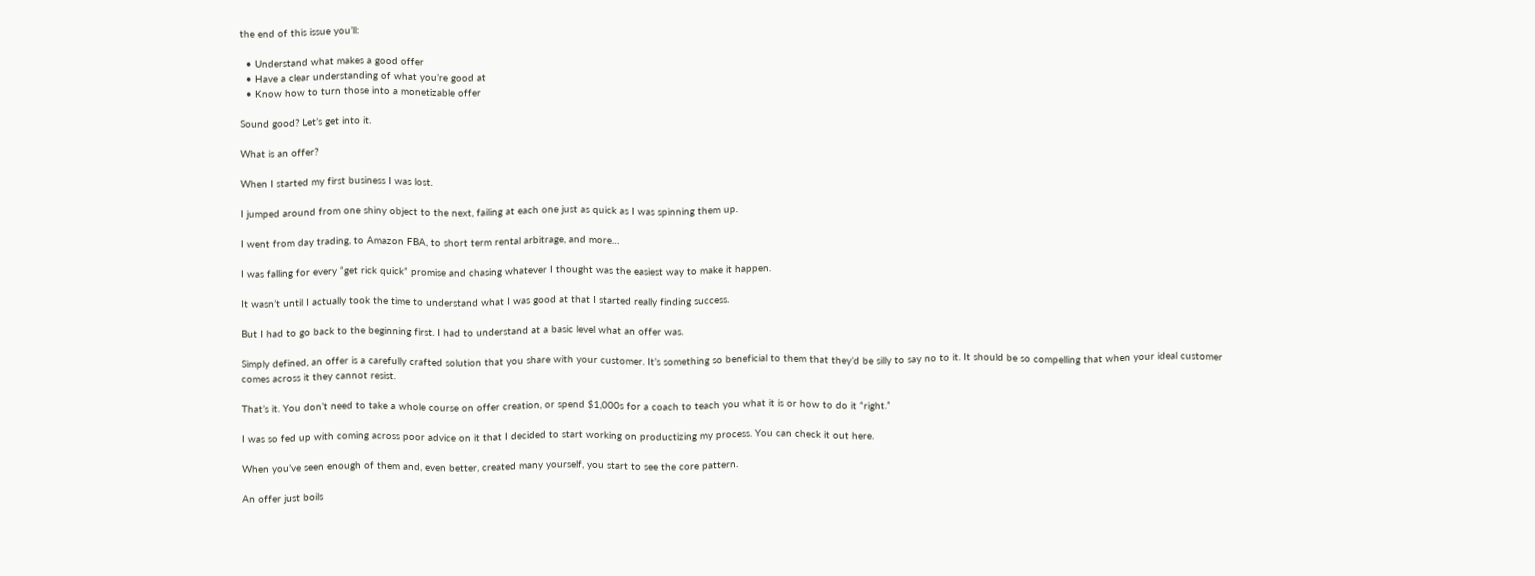the end of this issue you’ll:

  • Understand what makes a good offer
  • Have a clear understanding of what you’re good at
  • Know how to turn those into a monetizable offer

Sound good? Let’s get into it.

What is an offer?

When I started my first business I was lost.

I jumped around from one shiny object to the next, failing at each one just as quick as I was spinning them up.

I went from day trading, to Amazon FBA, to short term rental arbitrage, and more…

I was falling for every “get rick quick” promise and chasing whatever I thought was the easiest way to make it happen.

It wasn’t until I actually took the time to understand what I was good at that I started really finding success.

But I had to go back to the beginning first. I had to understand at a basic level what an offer was.

Simply defined, an offer is a carefully crafted solution that you share with your customer. It’s something so beneficial to them that they’d be silly to say no to it. It should be so compelling that when your ideal customer comes across it they cannot resist.

That’s it. You don’t need to take a whole course on offer creation, or spend $1,000s for a coach to teach you what it is or how to do it “right.”

I was so fed up with coming across poor advice on it that I decided to start working on productizing my process. You can check it out here.

When you’ve seen enough of them and, even better, created many yourself, you start to see the core pattern.

An offer just boils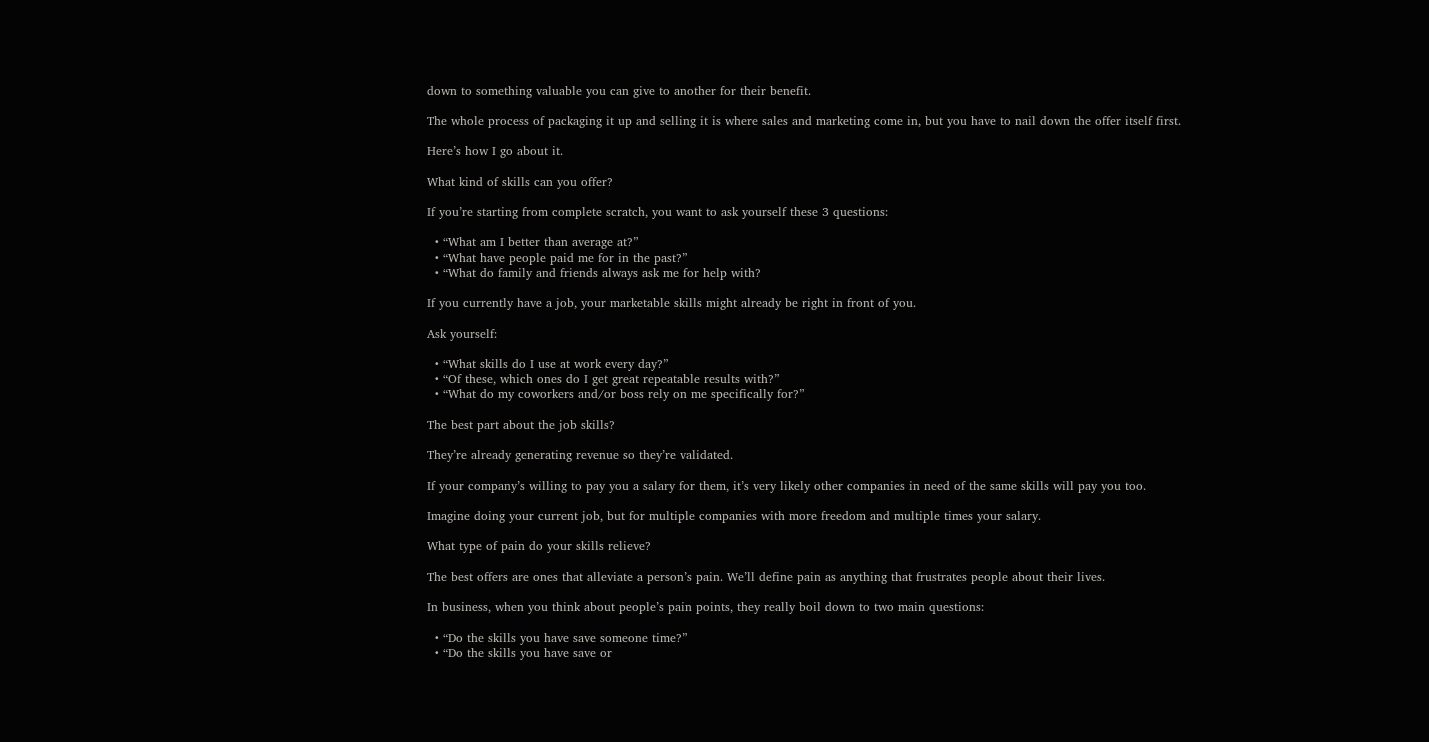down to something valuable you can give to another for their benefit.

The whole process of packaging it up and selling it is where sales and marketing come in, but you have to nail down the offer itself first.

Here’s how I go about it.

What kind of skills can you offer?

If you’re starting from complete scratch, you want to ask yourself these 3 questions:

  • “What am I better than average at?”
  • “What have people paid me for in the past?”
  • “What do family and friends always ask me for help with?

If you currently have a job, your marketable skills might already be right in front of you.

Ask yourself:

  • “What skills do I use at work every day?”
  • “Of these, which ones do I get great repeatable results with?”
  • “What do my coworkers and/or boss rely on me specifically for?”

The best part about the job skills?

They’re already generating revenue so they’re validated.

If your company’s willing to pay you a salary for them, it’s very likely other companies in need of the same skills will pay you too.

Imagine doing your current job, but for multiple companies with more freedom and multiple times your salary.

What type of pain do your skills relieve?

The best offers are ones that alleviate a person’s pain. We’ll define pain as anything that frustrates people about their lives.

In business, when you think about people’s pain points, they really boil down to two main questions:

  • “Do the skills you have save someone time?”
  • “Do the skills you have save or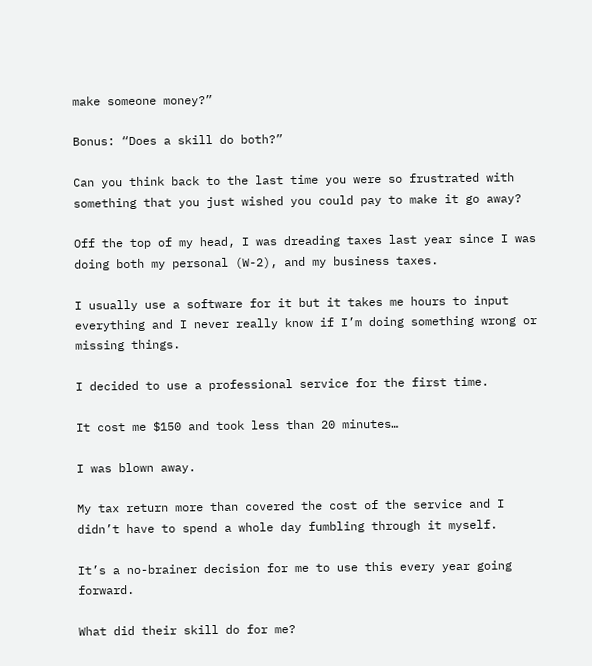make someone money?”

Bonus: “Does a skill do both?”

Can you think back to the last time you were so frustrated with something that you just wished you could pay to make it go away?

Off the top of my head, I was dreading taxes last year since I was doing both my personal (W-2), and my business taxes.

I usually use a software for it but it takes me hours to input everything and I never really know if I’m doing something wrong or missing things.

I decided to use a professional service for the first time.

It cost me $150 and took less than 20 minutes…

I was blown away.

My tax return more than covered the cost of the service and I didn’t have to spend a whole day fumbling through it myself.

It’s a no-brainer decision for me to use this every year going forward.

What did their skill do for me?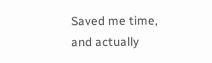Saved me time, and actually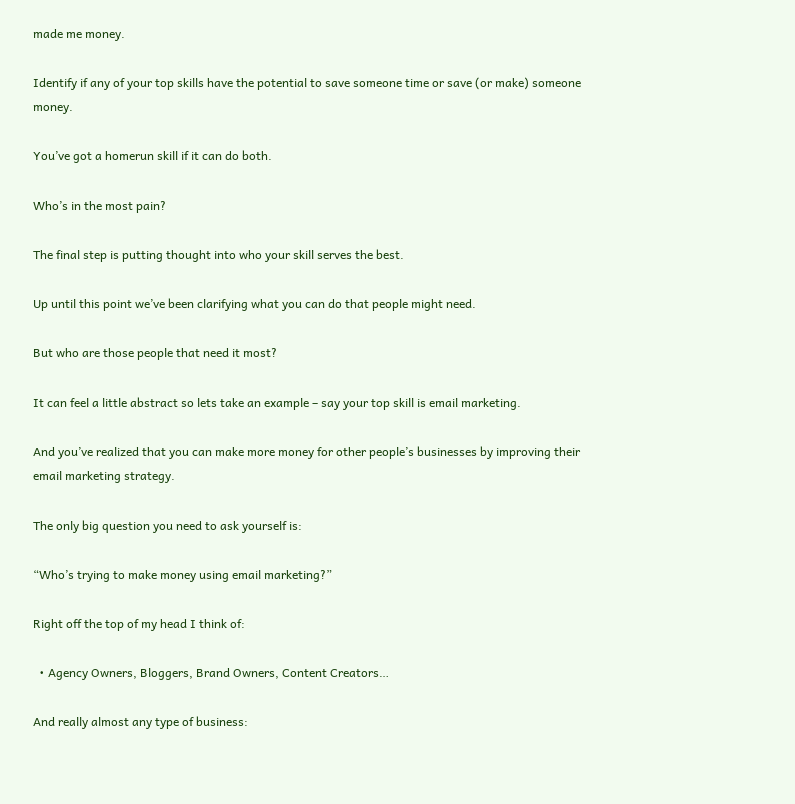made me money.

Identify if any of your top skills have the potential to save someone time or save (or make) someone money.

You’ve got a homerun skill if it can do both.

Who’s in the most pain?

The final step is putting thought into who your skill serves the best.

Up until this point we’ve been clarifying what you can do that people might need.

But who are those people that need it most?

It can feel a little abstract so lets take an example – say your top skill is email marketing.

And you’ve realized that you can make more money for other people’s businesses by improving their email marketing strategy.

The only big question you need to ask yourself is:

“Who’s trying to make money using email marketing?”

Right off the top of my head I think of:

  • Agency Owners, Bloggers, Brand Owners, Content Creators…

And really almost any type of business: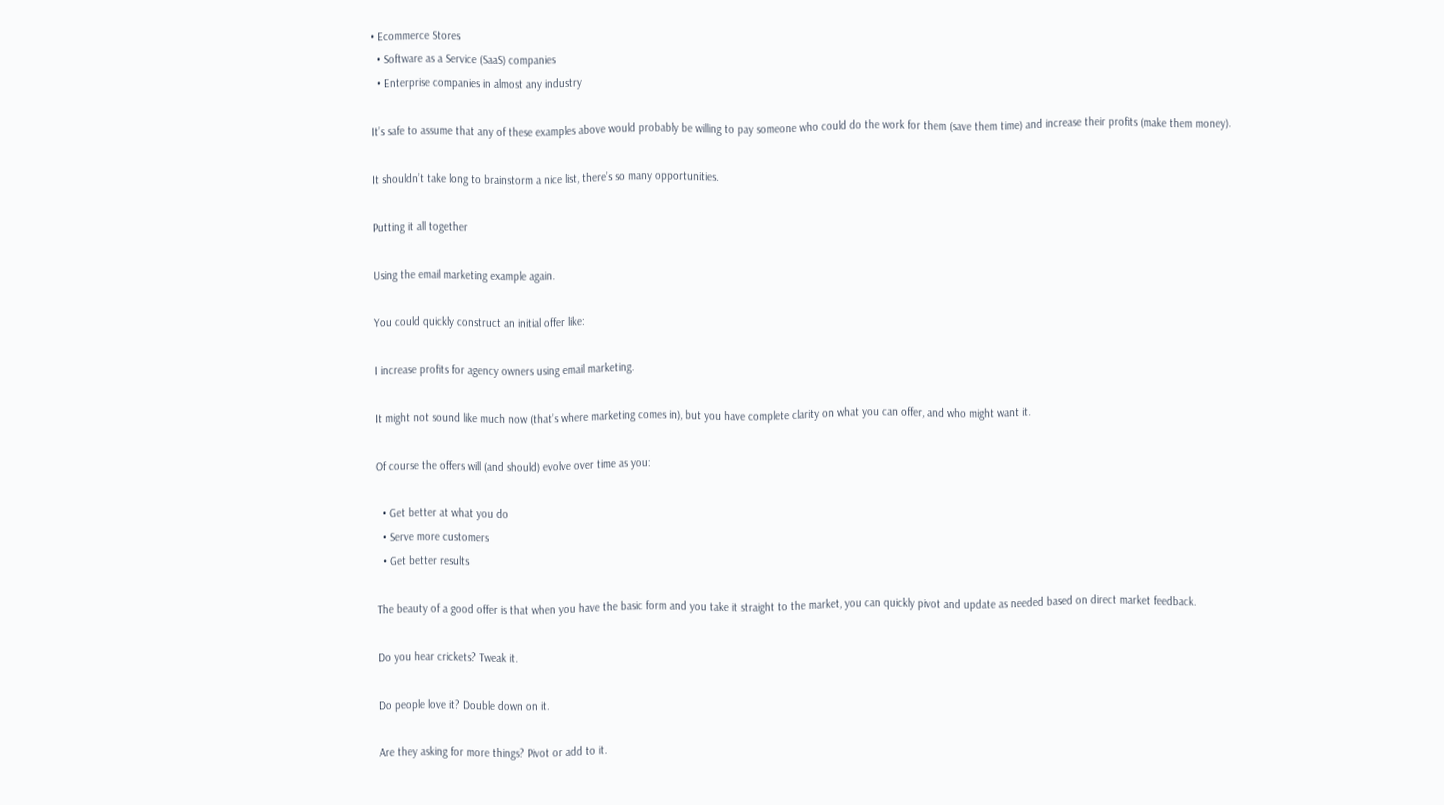• Ecommerce Stores
  • Software as a Service (SaaS) companies
  • Enterprise companies in almost any industry

It’s safe to assume that any of these examples above would probably be willing to pay someone who could do the work for them (save them time) and increase their profits (make them money).

It shouldn’t take long to brainstorm a nice list, there’s so many opportunities.

Putting it all together

Using the email marketing example again.

You could quickly construct an initial offer like:

I increase profits for agency owners using email marketing.

It might not sound like much now (that’s where marketing comes in), but you have complete clarity on what you can offer, and who might want it.

Of course the offers will (and should) evolve over time as you:

  • Get better at what you do
  • Serve more customers
  • Get better results

The beauty of a good offer is that when you have the basic form and you take it straight to the market, you can quickly pivot and update as needed based on direct market feedback.

Do you hear crickets? Tweak it.

Do people love it? Double down on it.

Are they asking for more things? Pivot or add to it.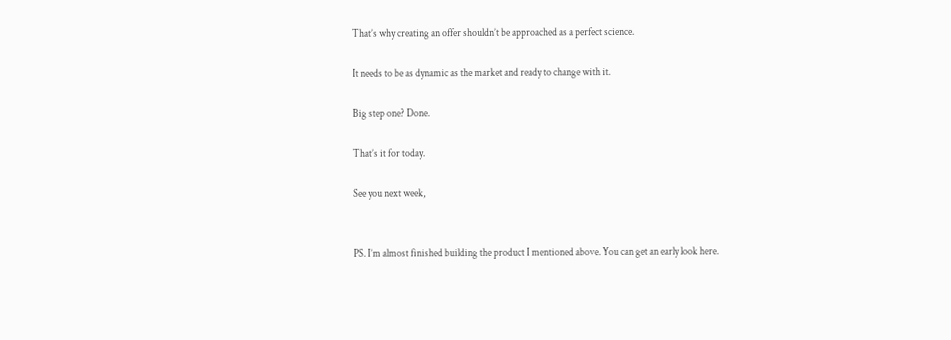That’s why creating an offer shouldn’t be approached as a perfect science.

It needs to be as dynamic as the market and ready to change with it.

Big step one? Done.

That’s it for today.

See you next week,


PS. I’m almost finished building the product I mentioned above. You can get an early look here.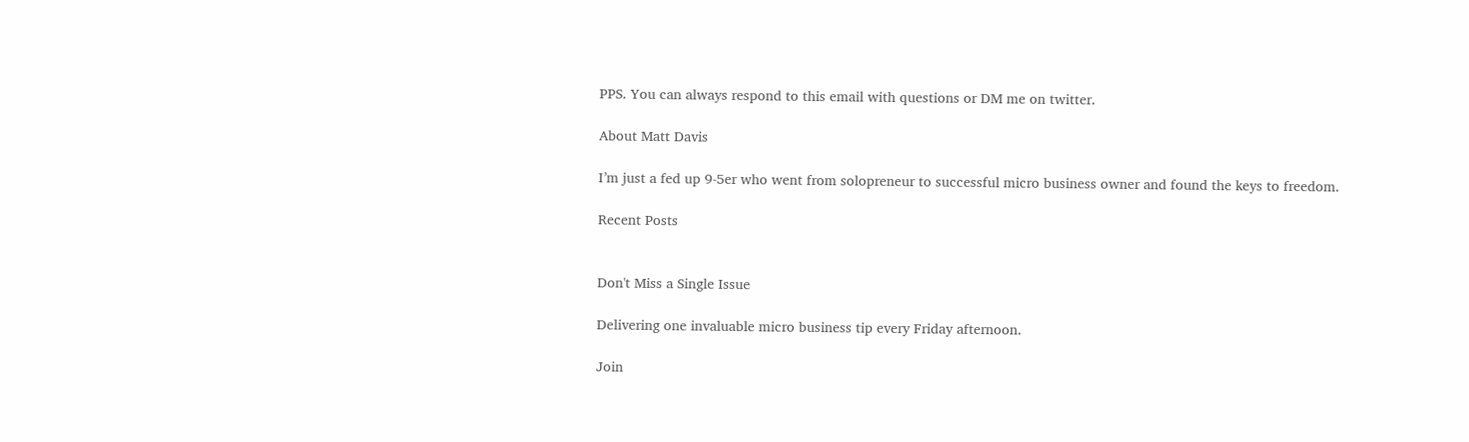PPS. You can always respond to this email with questions or DM me on twitter.

About Matt Davis

I’m just a fed up 9-5er who went from solopreneur to successful micro business owner and found the keys to freedom.

Recent Posts


Don't Miss a Single Issue

Delivering one invaluable micro business tip every Friday afternoon.

Join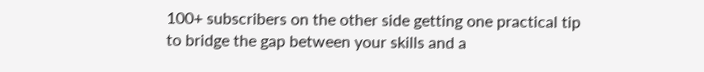100+ subscribers on the other side getting one practical tip to bridge the gap between your skills and a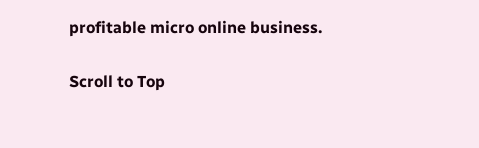profitable micro online business.

Scroll to Top